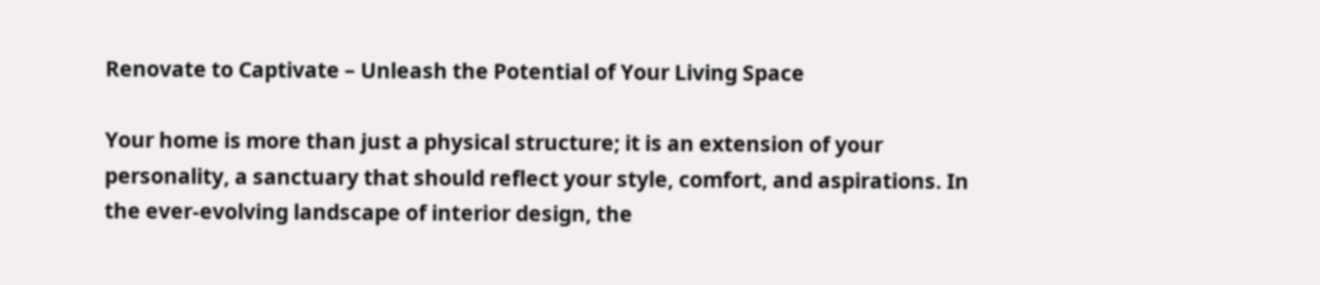Renovate to Captivate – Unleash the Potential of Your Living Space

Your home is more than just a physical structure; it is an extension of your personality, a sanctuary that should reflect your style, comfort, and aspirations. In the ever-evolving landscape of interior design, the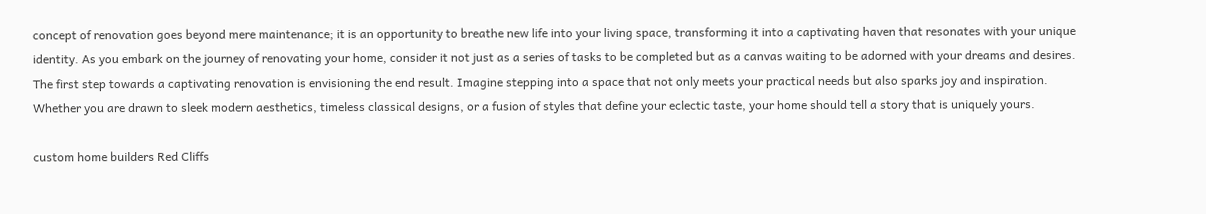concept of renovation goes beyond mere maintenance; it is an opportunity to breathe new life into your living space, transforming it into a captivating haven that resonates with your unique identity. As you embark on the journey of renovating your home, consider it not just as a series of tasks to be completed but as a canvas waiting to be adorned with your dreams and desires. The first step towards a captivating renovation is envisioning the end result. Imagine stepping into a space that not only meets your practical needs but also sparks joy and inspiration. Whether you are drawn to sleek modern aesthetics, timeless classical designs, or a fusion of styles that define your eclectic taste, your home should tell a story that is uniquely yours.

custom home builders Red Cliffs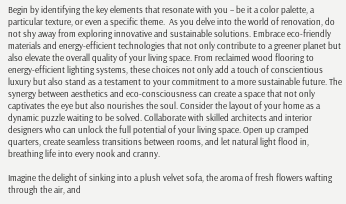Begin by identifying the key elements that resonate with you – be it a color palette, a particular texture, or even a specific theme.  As you delve into the world of renovation, do not shy away from exploring innovative and sustainable solutions. Embrace eco-friendly materials and energy-efficient technologies that not only contribute to a greener planet but also elevate the overall quality of your living space. From reclaimed wood flooring to energy-efficient lighting systems, these choices not only add a touch of conscientious luxury but also stand as a testament to your commitment to a more sustainable future. The synergy between aesthetics and eco-consciousness can create a space that not only captivates the eye but also nourishes the soul. Consider the layout of your home as a dynamic puzzle waiting to be solved. Collaborate with skilled architects and interior designers who can unlock the full potential of your living space. Open up cramped quarters, create seamless transitions between rooms, and let natural light flood in, breathing life into every nook and cranny.

Imagine the delight of sinking into a plush velvet sofa, the aroma of fresh flowers wafting through the air, and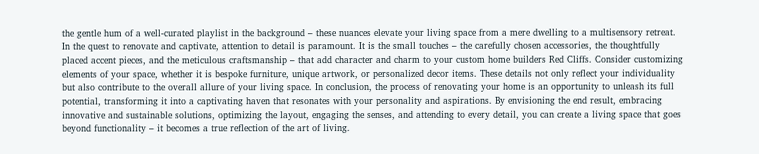the gentle hum of a well-curated playlist in the background – these nuances elevate your living space from a mere dwelling to a multisensory retreat. In the quest to renovate and captivate, attention to detail is paramount. It is the small touches – the carefully chosen accessories, the thoughtfully placed accent pieces, and the meticulous craftsmanship – that add character and charm to your custom home builders Red Cliffs. Consider customizing elements of your space, whether it is bespoke furniture, unique artwork, or personalized decor items. These details not only reflect your individuality but also contribute to the overall allure of your living space. In conclusion, the process of renovating your home is an opportunity to unleash its full potential, transforming it into a captivating haven that resonates with your personality and aspirations. By envisioning the end result, embracing innovative and sustainable solutions, optimizing the layout, engaging the senses, and attending to every detail, you can create a living space that goes beyond functionality – it becomes a true reflection of the art of living.